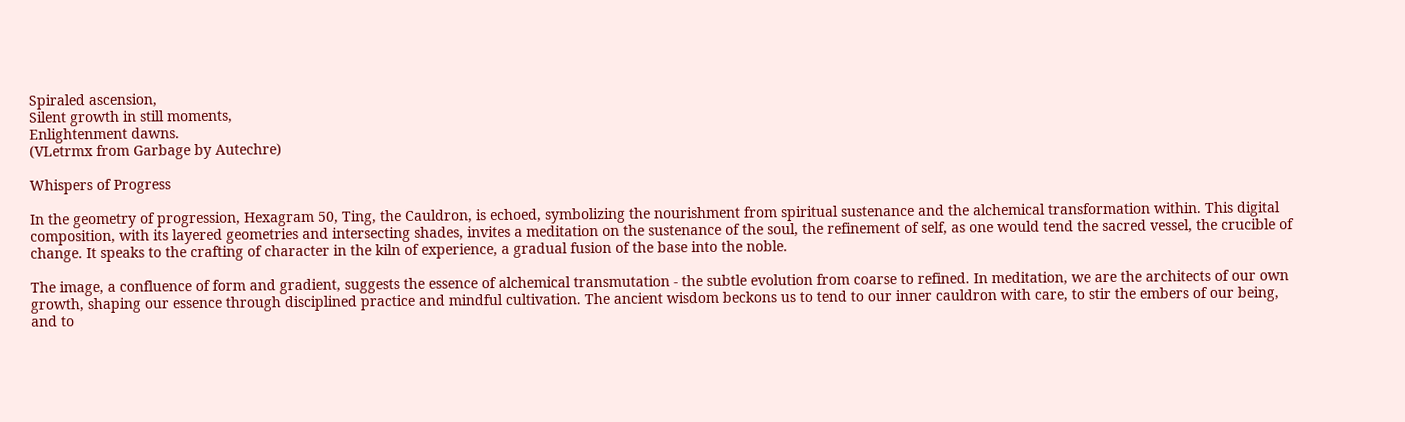Spiraled ascension,
Silent growth in still moments,
Enlightenment dawns.
(VLetrmx from Garbage by Autechre)

Whispers of Progress

In the geometry of progression, Hexagram 50, Ting, the Cauldron, is echoed, symbolizing the nourishment from spiritual sustenance and the alchemical transformation within. This digital composition, with its layered geometries and intersecting shades, invites a meditation on the sustenance of the soul, the refinement of self, as one would tend the sacred vessel, the crucible of change. It speaks to the crafting of character in the kiln of experience, a gradual fusion of the base into the noble.

The image, a confluence of form and gradient, suggests the essence of alchemical transmutation - the subtle evolution from coarse to refined. In meditation, we are the architects of our own growth, shaping our essence through disciplined practice and mindful cultivation. The ancient wisdom beckons us to tend to our inner cauldron with care, to stir the embers of our being, and to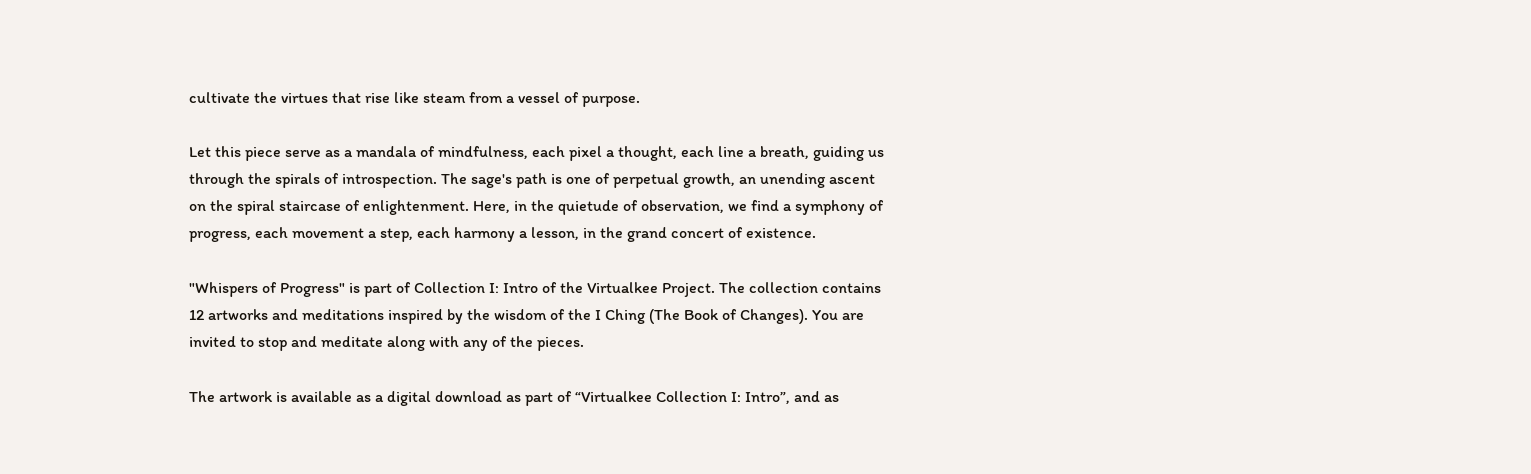cultivate the virtues that rise like steam from a vessel of purpose.

Let this piece serve as a mandala of mindfulness, each pixel a thought, each line a breath, guiding us through the spirals of introspection. The sage's path is one of perpetual growth, an unending ascent on the spiral staircase of enlightenment. Here, in the quietude of observation, we find a symphony of progress, each movement a step, each harmony a lesson, in the grand concert of existence.

"Whispers of Progress" is part of Collection I: Intro of the Virtualkee Project. The collection contains 12 artworks and meditations inspired by the wisdom of the I Ching (The Book of Changes). You are invited to stop and meditate along with any of the pieces.

The artwork is available as a digital download as part of “Virtualkee Collection I: Intro”, and as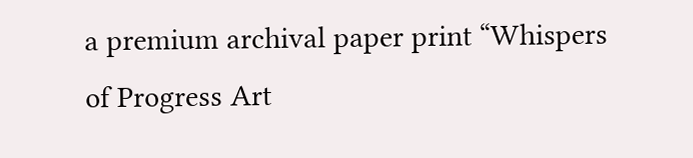a premium archival paper print “Whispers of Progress Art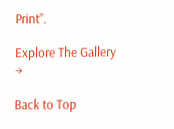Print”.

Explore The Gallery →

Back to Top